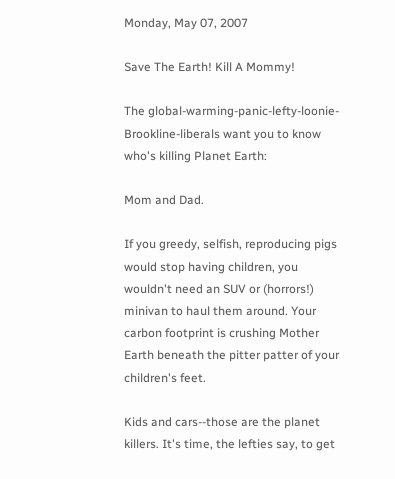Monday, May 07, 2007

Save The Earth! Kill A Mommy!

The global-warming-panic-lefty-loonie-Brookline-liberals want you to know who's killing Planet Earth:

Mom and Dad.

If you greedy, selfish, reproducing pigs would stop having children, you wouldn't need an SUV or (horrors!) minivan to haul them around. Your carbon footprint is crushing Mother Earth beneath the pitter patter of your children's feet.

Kids and cars--those are the planet killers. It's time, the lefties say, to get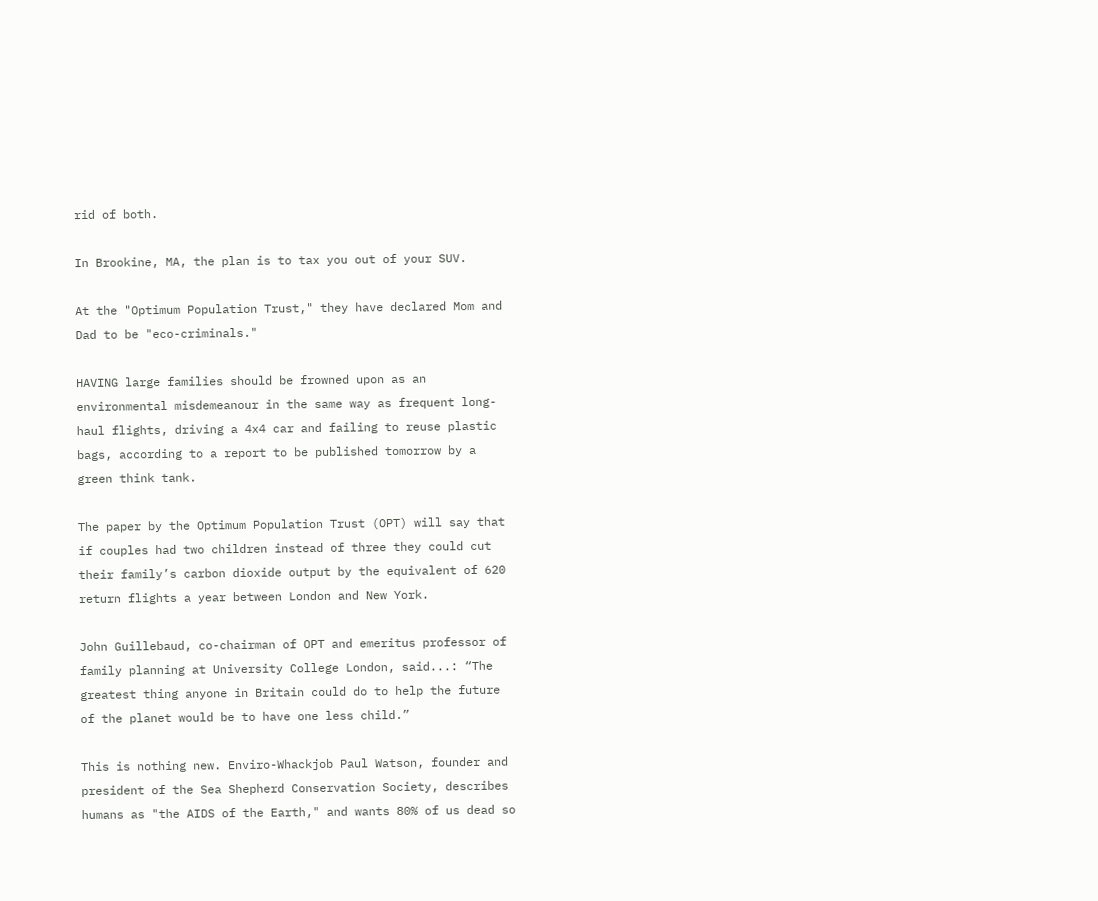rid of both.

In Brookine, MA, the plan is to tax you out of your SUV.

At the "Optimum Population Trust," they have declared Mom and Dad to be "eco-criminals."

HAVING large families should be frowned upon as an environmental misdemeanour in the same way as frequent long-haul flights, driving a 4x4 car and failing to reuse plastic bags, according to a report to be published tomorrow by a green think tank.

The paper by the Optimum Population Trust (OPT) will say that if couples had two children instead of three they could cut their family’s carbon dioxide output by the equivalent of 620 return flights a year between London and New York.

John Guillebaud, co-chairman of OPT and emeritus professor of family planning at University College London, said...: “The greatest thing anyone in Britain could do to help the future of the planet would be to have one less child.”

This is nothing new. Enviro-Whackjob Paul Watson, founder and president of the Sea Shepherd Conservation Society, describes humans as "the AIDS of the Earth," and wants 80% of us dead so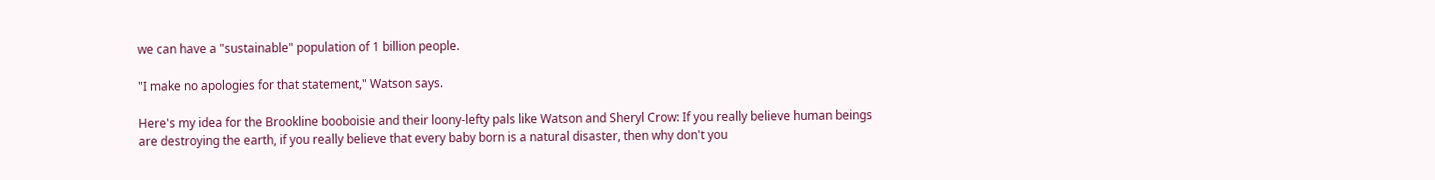we can have a "sustainable" population of 1 billion people.

"I make no apologies for that statement," Watson says.

Here's my idea for the Brookline booboisie and their loony-lefty pals like Watson and Sheryl Crow: If you really believe human beings are destroying the earth, if you really believe that every baby born is a natural disaster, then why don't you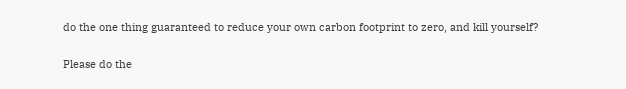do the one thing guaranteed to reduce your own carbon footprint to zero, and kill yourself?

Please do the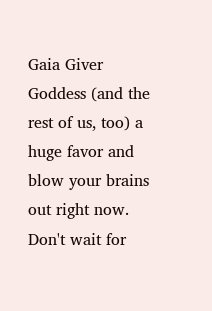Gaia Giver Goddess (and the rest of us, too) a huge favor and blow your brains out right now. Don't wait for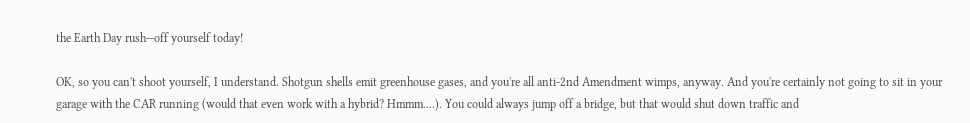the Earth Day rush--off yourself today!

OK, so you can't shoot yourself, I understand. Shotgun shells emit greenhouse gases, and you're all anti-2nd Amendment wimps, anyway. And you're certainly not going to sit in your garage with the CAR running (would that even work with a hybrid? Hmmm....). You could always jump off a bridge, but that would shut down traffic and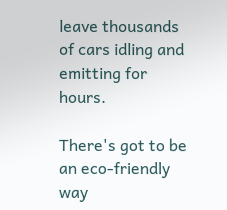leave thousands of cars idling and emitting for hours.

There's got to be an eco-friendly way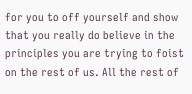for you to off yourself and show that you really do believe in the principles you are trying to foist on the rest of us. All the rest of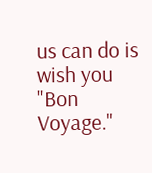us can do is wish you "Bon Voyage."